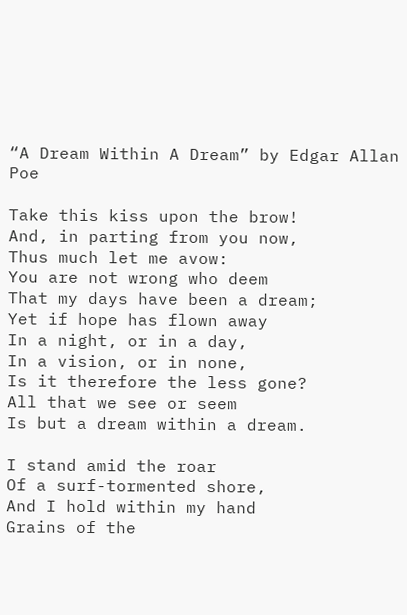“A Dream Within A Dream” by Edgar Allan Poe

Take this kiss upon the brow!
And, in parting from you now,
Thus much let me avow:
You are not wrong who deem
That my days have been a dream;
Yet if hope has flown away
In a night, or in a day,
In a vision, or in none,
Is it therefore the less gone?
All that we see or seem
Is but a dream within a dream.

I stand amid the roar
Of a surf-tormented shore,
And I hold within my hand
Grains of the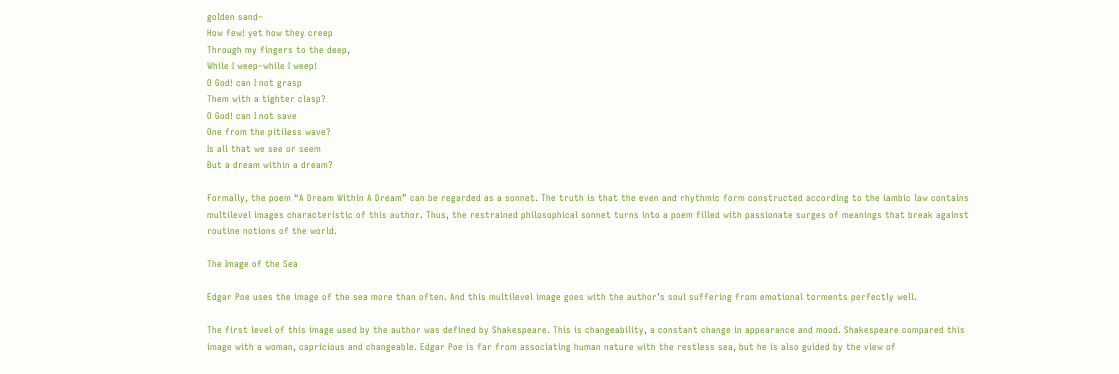golden sand–
How few! yet how they creep
Through my fingers to the deep,
While I weep–while I weep!
O God! can I not grasp
Them with a tighter clasp?
O God! can I not save
One from the pitiless wave?
Is all that we see or seem
But a dream within a dream?

Formally, the poem “A Dream Within A Dream” can be regarded as a sonnet. The truth is that the even and rhythmic form constructed according to the iambic law contains multilevel images characteristic of this author. Thus, the restrained philosophical sonnet turns into a poem filled with passionate surges of meanings that break against routine notions of the world.

The Image of the Sea

Edgar Poe uses the image of the sea more than often. And this multilevel image goes with the author’s soul suffering from emotional torments perfectly well.

The first level of this image used by the author was defined by Shakespeare. This is changeability, a constant change in appearance and mood. Shakespeare compared this image with a woman, capricious and changeable. Edgar Poe is far from associating human nature with the restless sea, but he is also guided by the view of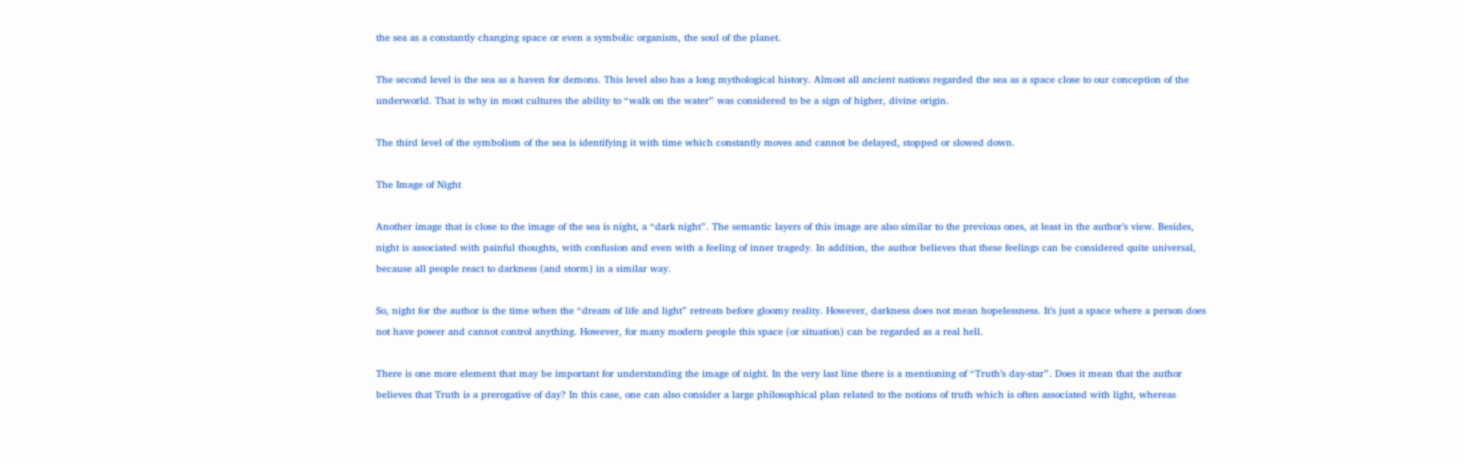the sea as a constantly changing space or even a symbolic organism, the soul of the planet.

The second level is the sea as a haven for demons. This level also has a long mythological history. Almost all ancient nations regarded the sea as a space close to our conception of the underworld. That is why in most cultures the ability to “walk on the water” was considered to be a sign of higher, divine origin.

The third level of the symbolism of the sea is identifying it with time which constantly moves and cannot be delayed, stopped or slowed down.

The Image of Night

Another image that is close to the image of the sea is night, a “dark night”. The semantic layers of this image are also similar to the previous ones, at least in the author’s view. Besides, night is associated with painful thoughts, with confusion and even with a feeling of inner tragedy. In addition, the author believes that these feelings can be considered quite universal, because all people react to darkness (and storm) in a similar way.

So, night for the author is the time when the “dream of life and light” retreats before gloomy reality. However, darkness does not mean hopelessness. It’s just a space where a person does not have power and cannot control anything. However, for many modern people this space (or situation) can be regarded as a real hell.

There is one more element that may be important for understanding the image of night. In the very last line there is a mentioning of “Truth’s day-star”. Does it mean that the author believes that Truth is a prerogative of day? In this case, one can also consider a large philosophical plan related to the notions of truth which is often associated with light, whereas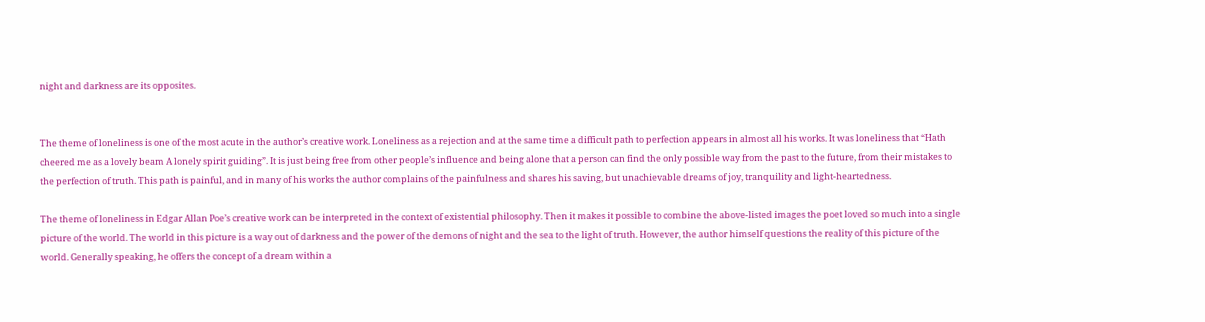night and darkness are its opposites.


The theme of loneliness is one of the most acute in the author’s creative work. Loneliness as a rejection and at the same time a difficult path to perfection appears in almost all his works. It was loneliness that “Hath cheered me as a lovely beam A lonely spirit guiding”. It is just being free from other people’s influence and being alone that a person can find the only possible way from the past to the future, from their mistakes to the perfection of truth. This path is painful, and in many of his works the author complains of the painfulness and shares his saving, but unachievable dreams of joy, tranquility and light-heartedness.

The theme of loneliness in Edgar Allan Poe’s creative work can be interpreted in the context of existential philosophy. Then it makes it possible to combine the above-listed images the poet loved so much into a single picture of the world. The world in this picture is a way out of darkness and the power of the demons of night and the sea to the light of truth. However, the author himself questions the reality of this picture of the world. Generally speaking, he offers the concept of a dream within a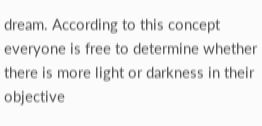dream. According to this concept everyone is free to determine whether there is more light or darkness in their objective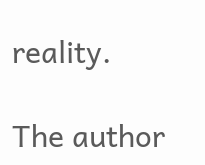reality.

The author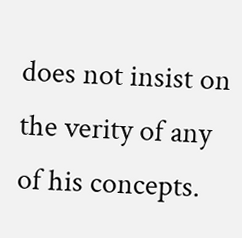does not insist on the verity of any of his concepts.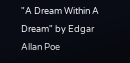"A Dream Within A Dream" by Edgar Allan Poe